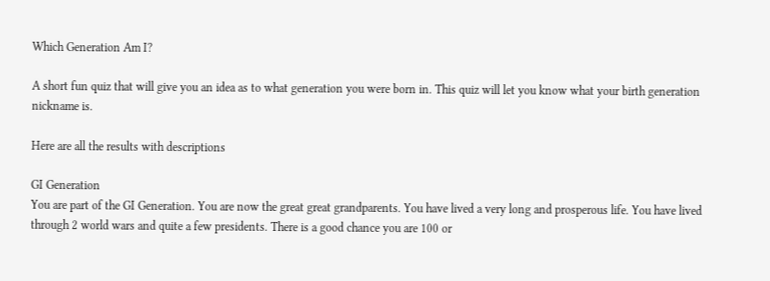Which Generation Am I?

A short fun quiz that will give you an idea as to what generation you were born in. This quiz will let you know what your birth generation nickname is.

Here are all the results with descriptions

GI Generation
You are part of the GI Generation. You are now the great great grandparents. You have lived a very long and prosperous life. You have lived through 2 world wars and quite a few presidents. There is a good chance you are 100 or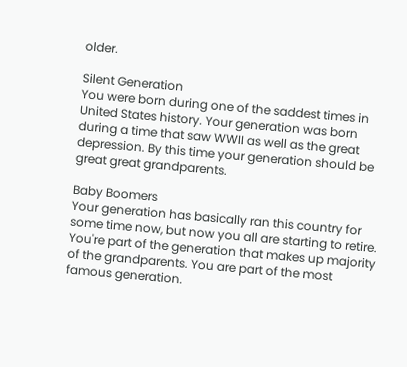older.

Silent Generation
You were born during one of the saddest times in United States history. Your generation was born during a time that saw WWII as well as the great depression. By this time your generation should be great great grandparents.

Baby Boomers
Your generation has basically ran this country for some time now, but now you all are starting to retire. You're part of the generation that makes up majority of the grandparents. You are part of the most famous generation.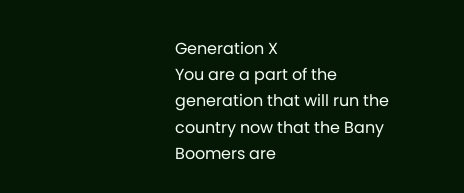Generation X
You are a part of the generation that will run the country now that the Bany Boomers are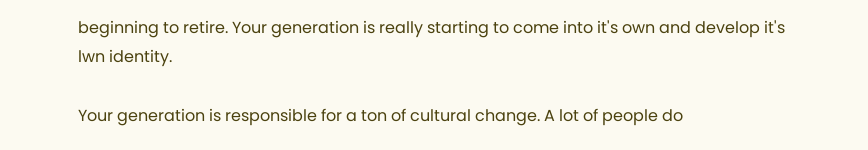beginning to retire. Your generation is really starting to come into it's own and develop it's lwn identity.

Your generation is responsible for a ton of cultural change. A lot of people do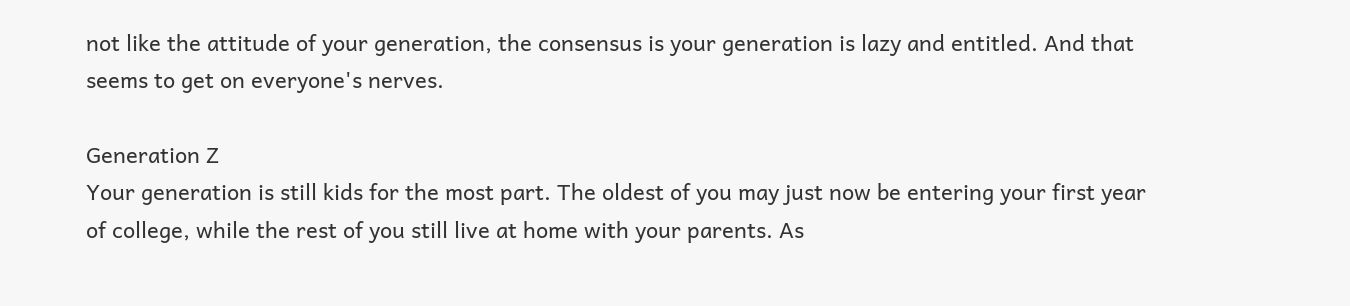not like the attitude of your generation, the consensus is your generation is lazy and entitled. And that seems to get on everyone's nerves.

Generation Z
Your generation is still kids for the most part. The oldest of you may just now be entering your first year of college, while the rest of you still live at home with your parents. As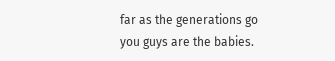far as the generations go you guys are the babies.